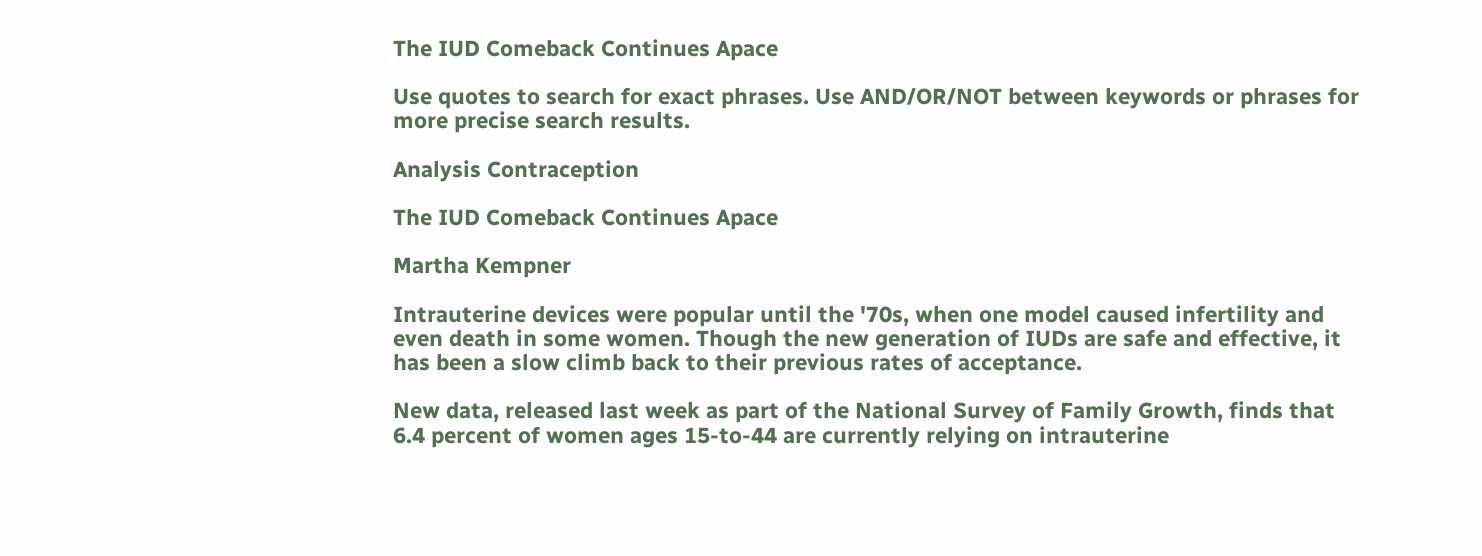The IUD Comeback Continues Apace

Use quotes to search for exact phrases. Use AND/OR/NOT between keywords or phrases for more precise search results.

Analysis Contraception

The IUD Comeback Continues Apace

Martha Kempner

Intrauterine devices were popular until the '70s, when one model caused infertility and even death in some women. Though the new generation of IUDs are safe and effective, it has been a slow climb back to their previous rates of acceptance.

New data, released last week as part of the National Survey of Family Growth, finds that 6.4 percent of women ages 15-to-44 are currently relying on intrauterine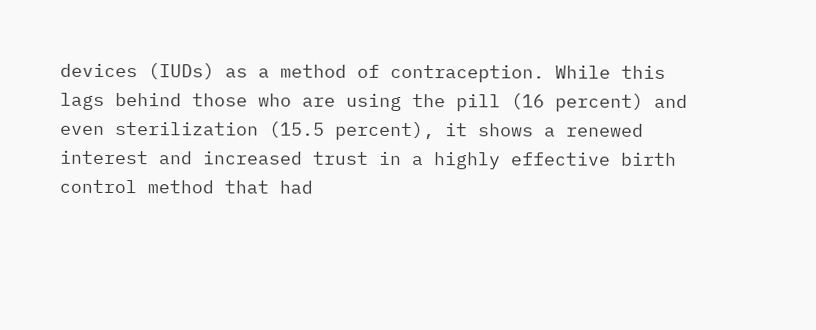devices (IUDs) as a method of contraception. While this lags behind those who are using the pill (16 percent) and even sterilization (15.5 percent), it shows a renewed interest and increased trust in a highly effective birth control method that had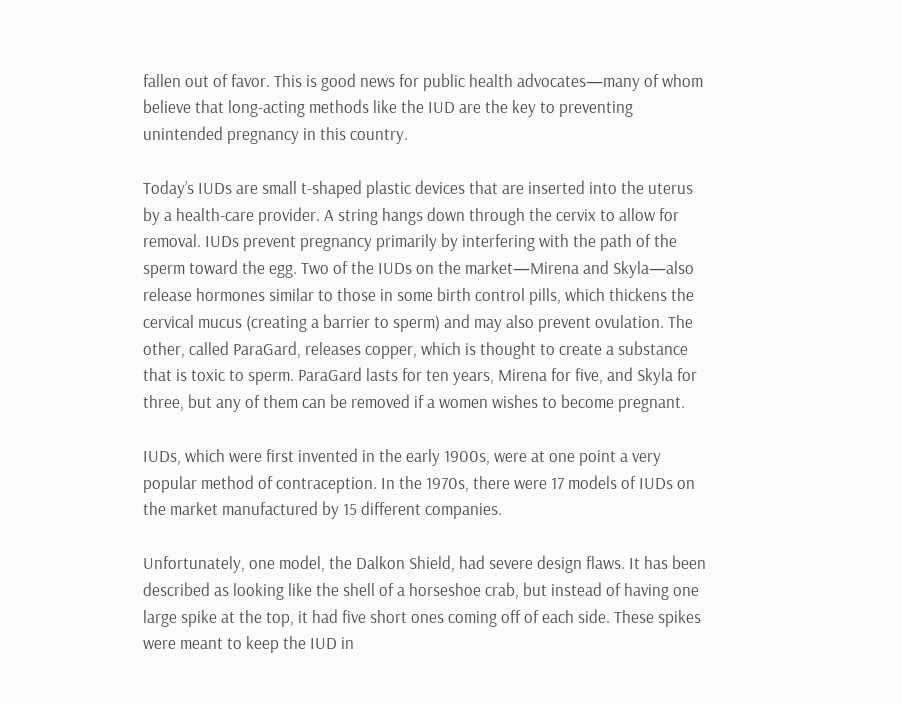fallen out of favor. This is good news for public health advocates—many of whom believe that long-acting methods like the IUD are the key to preventing unintended pregnancy in this country.

Today’s IUDs are small t-shaped plastic devices that are inserted into the uterus by a health-care provider. A string hangs down through the cervix to allow for removal. IUDs prevent pregnancy primarily by interfering with the path of the sperm toward the egg. Two of the IUDs on the market—Mirena and Skyla—also release hormones similar to those in some birth control pills, which thickens the cervical mucus (creating a barrier to sperm) and may also prevent ovulation. The other, called ParaGard, releases copper, which is thought to create a substance that is toxic to sperm. ParaGard lasts for ten years, Mirena for five, and Skyla for three, but any of them can be removed if a women wishes to become pregnant.

IUDs, which were first invented in the early 1900s, were at one point a very popular method of contraception. In the 1970s, there were 17 models of IUDs on the market manufactured by 15 different companies.

Unfortunately, one model, the Dalkon Shield, had severe design flaws. It has been described as looking like the shell of a horseshoe crab, but instead of having one large spike at the top, it had five short ones coming off of each side. These spikes were meant to keep the IUD in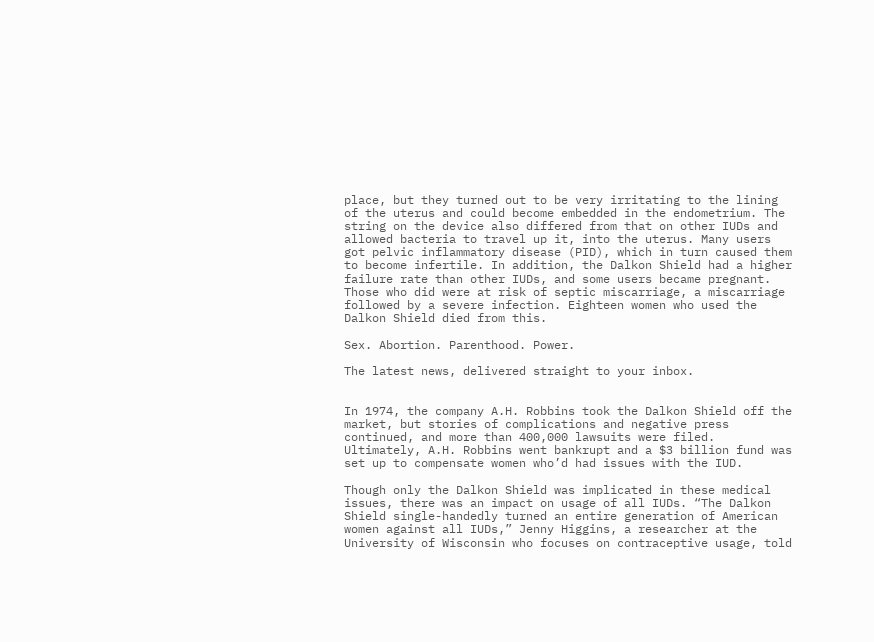place, but they turned out to be very irritating to the lining of the uterus and could become embedded in the endometrium. The string on the device also differed from that on other IUDs and allowed bacteria to travel up it, into the uterus. Many users got pelvic inflammatory disease (PID), which in turn caused them to become infertile. In addition, the Dalkon Shield had a higher failure rate than other IUDs, and some users became pregnant. Those who did were at risk of septic miscarriage, a miscarriage followed by a severe infection. Eighteen women who used the Dalkon Shield died from this.

Sex. Abortion. Parenthood. Power.

The latest news, delivered straight to your inbox.


In 1974, the company A.H. Robbins took the Dalkon Shield off the market, but stories of complications and negative press continued, and more than 400,000 lawsuits were filed. Ultimately, A.H. Robbins went bankrupt and a $3 billion fund was set up to compensate women who’d had issues with the IUD.

Though only the Dalkon Shield was implicated in these medical issues, there was an impact on usage of all IUDs. “The Dalkon Shield single-handedly turned an entire generation of American women against all IUDs,” Jenny Higgins, a researcher at the University of Wisconsin who focuses on contraceptive usage, told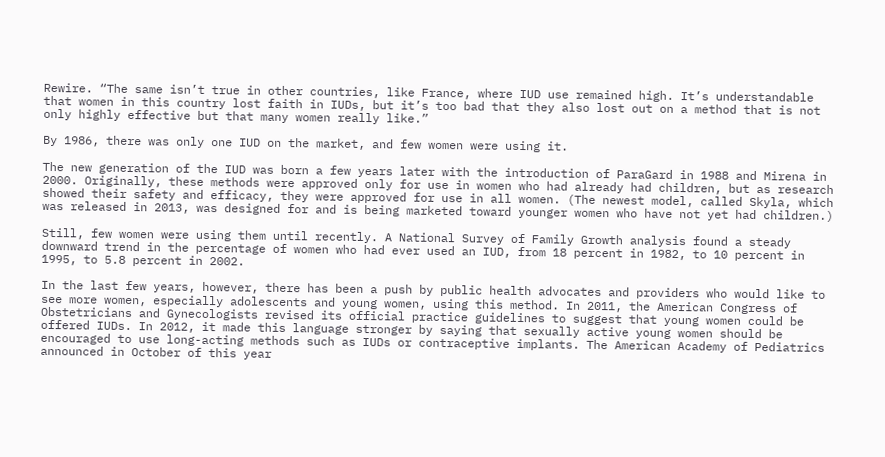Rewire. “The same isn’t true in other countries, like France, where IUD use remained high. It’s understandable that women in this country lost faith in IUDs, but it’s too bad that they also lost out on a method that is not only highly effective but that many women really like.”

By 1986, there was only one IUD on the market, and few women were using it.

The new generation of the IUD was born a few years later with the introduction of ParaGard in 1988 and Mirena in 2000. Originally, these methods were approved only for use in women who had already had children, but as research showed their safety and efficacy, they were approved for use in all women. (The newest model, called Skyla, which was released in 2013, was designed for and is being marketed toward younger women who have not yet had children.)

Still, few women were using them until recently. A National Survey of Family Growth analysis found a steady downward trend in the percentage of women who had ever used an IUD, from 18 percent in 1982, to 10 percent in 1995, to 5.8 percent in 2002.

In the last few years, however, there has been a push by public health advocates and providers who would like to see more women, especially adolescents and young women, using this method. In 2011, the American Congress of Obstetricians and Gynecologists revised its official practice guidelines to suggest that young women could be offered IUDs. In 2012, it made this language stronger by saying that sexually active young women should be encouraged to use long-acting methods such as IUDs or contraceptive implants. The American Academy of Pediatrics announced in October of this year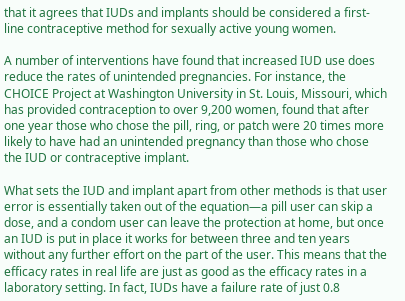that it agrees that IUDs and implants should be considered a first-line contraceptive method for sexually active young women.

A number of interventions have found that increased IUD use does reduce the rates of unintended pregnancies. For instance, the CHOICE Project at Washington University in St. Louis, Missouri, which has provided contraception to over 9,200 women, found that after one year those who chose the pill, ring, or patch were 20 times more likely to have had an unintended pregnancy than those who chose the IUD or contraceptive implant.

What sets the IUD and implant apart from other methods is that user error is essentially taken out of the equation—a pill user can skip a dose, and a condom user can leave the protection at home, but once an IUD is put in place it works for between three and ten years without any further effort on the part of the user. This means that the efficacy rates in real life are just as good as the efficacy rates in a laboratory setting. In fact, IUDs have a failure rate of just 0.8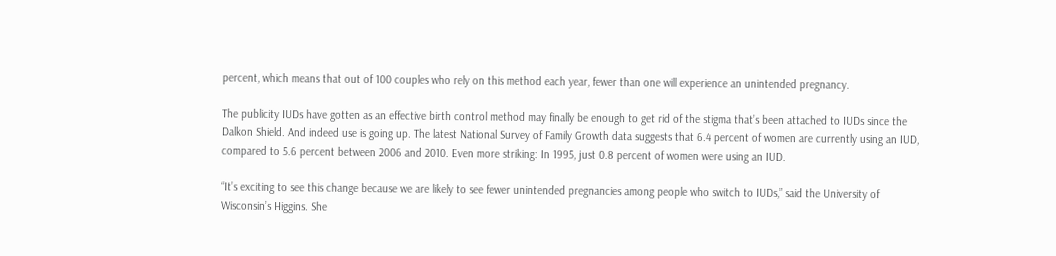percent, which means that out of 100 couples who rely on this method each year, fewer than one will experience an unintended pregnancy.

The publicity IUDs have gotten as an effective birth control method may finally be enough to get rid of the stigma that’s been attached to IUDs since the Dalkon Shield. And indeed use is going up. The latest National Survey of Family Growth data suggests that 6.4 percent of women are currently using an IUD, compared to 5.6 percent between 2006 and 2010. Even more striking: In 1995, just 0.8 percent of women were using an IUD.

“It’s exciting to see this change because we are likely to see fewer unintended pregnancies among people who switch to IUDs,” said the University of Wisconsin’s Higgins. She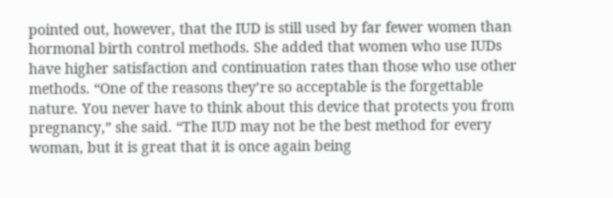pointed out, however, that the IUD is still used by far fewer women than hormonal birth control methods. She added that women who use IUDs have higher satisfaction and continuation rates than those who use other methods. “One of the reasons they’re so acceptable is the forgettable nature. You never have to think about this device that protects you from pregnancy,” she said. “The IUD may not be the best method for every woman, but it is great that it is once again being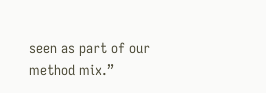seen as part of our method mix.”